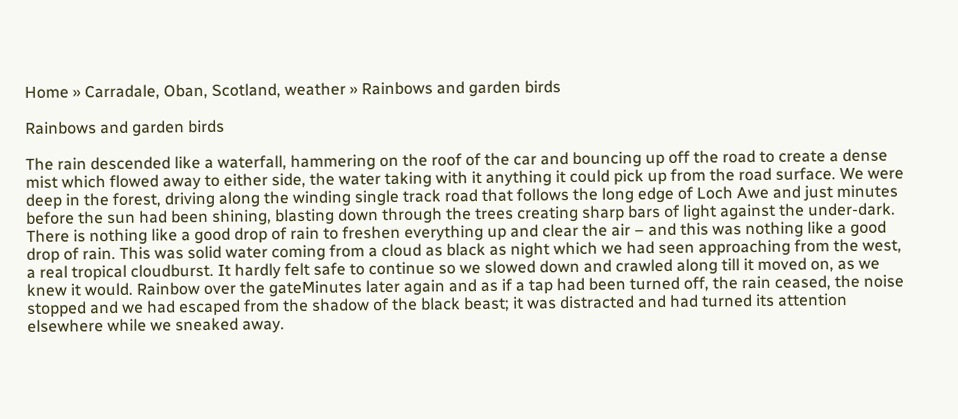Home » Carradale, Oban, Scotland, weather » Rainbows and garden birds

Rainbows and garden birds

The rain descended like a waterfall, hammering on the roof of the car and bouncing up off the road to create a dense mist which flowed away to either side, the water taking with it anything it could pick up from the road surface. We were deep in the forest, driving along the winding single track road that follows the long edge of Loch Awe and just minutes before the sun had been shining, blasting down through the trees creating sharp bars of light against the under-dark. There is nothing like a good drop of rain to freshen everything up and clear the air – and this was nothing like a good drop of rain. This was solid water coming from a cloud as black as night which we had seen approaching from the west, a real tropical cloudburst. It hardly felt safe to continue so we slowed down and crawled along till it moved on, as we knew it would. Rainbow over the gateMinutes later again and as if a tap had been turned off, the rain ceased, the noise stopped and we had escaped from the shadow of the black beast; it was distracted and had turned its attention elsewhere while we sneaked away.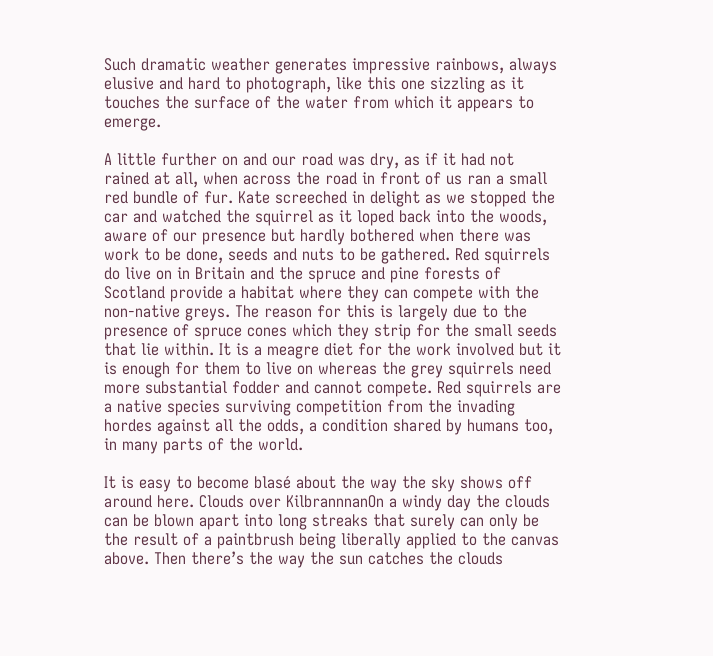Such dramatic weather generates impressive rainbows, always elusive and hard to photograph, like this one sizzling as it touches the surface of the water from which it appears to emerge.

A little further on and our road was dry, as if it had not rained at all, when across the road in front of us ran a small red bundle of fur. Kate screeched in delight as we stopped the car and watched the squirrel as it loped back into the woods, aware of our presence but hardly bothered when there was work to be done, seeds and nuts to be gathered. Red squirrels do live on in Britain and the spruce and pine forests of Scotland provide a habitat where they can compete with the non-native greys. The reason for this is largely due to the presence of spruce cones which they strip for the small seeds that lie within. It is a meagre diet for the work involved but it is enough for them to live on whereas the grey squirrels need more substantial fodder and cannot compete. Red squirrels are a native species surviving competition from the invading hordes against all the odds, a condition shared by humans too, in many parts of the world.

It is easy to become blasé about the way the sky shows off around here. Clouds over KilbrannnanOn a windy day the clouds can be blown apart into long streaks that surely can only be the result of a paintbrush being liberally applied to the canvas above. Then there’s the way the sun catches the clouds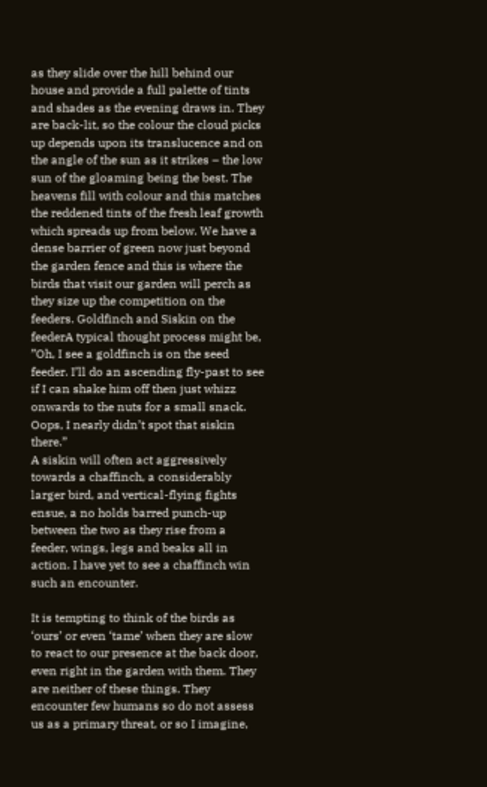as they slide over the hill behind our house and provide a full palette of tints and shades as the evening draws in. They are back-lit, so the colour the cloud picks up depends upon its translucence and on the angle of the sun as it strikes – the low sun of the gloaming being the best. The heavens fill with colour and this matches the reddened tints of the fresh leaf growth which spreads up from below. We have a dense barrier of green now just beyond the garden fence and this is where the birds that visit our garden will perch as they size up the competition on the feeders. Goldfinch and Siskin on the feederA typical thought process might be, ”Oh, I see a goldfinch is on the seed feeder. I’ll do an ascending fly-past to see if I can shake him off then just whizz onwards to the nuts for a small snack. Oops, I nearly didn’t spot that siskin there.”
A siskin will often act aggressively towards a chaffinch, a considerably larger bird, and vertical-flying fights ensue, a no holds barred punch-up between the two as they rise from a feeder, wings, legs and beaks all in action. I have yet to see a chaffinch win such an encounter.

It is tempting to think of the birds as ‘ours’ or even ‘tame’ when they are slow to react to our presence at the back door, even right in the garden with them. They are neither of these things. They encounter few humans so do not assess us as a primary threat, or so I imagine,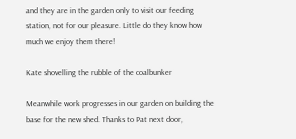and they are in the garden only to visit our feeding station, not for our pleasure. Little do they know how much we enjoy them there!

Kate shovelling the rubble of the coalbunker

Meanwhile work progresses in our garden on building the base for the new shed. Thanks to Pat next door,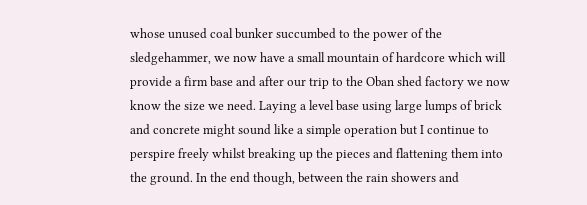whose unused coal bunker succumbed to the power of the sledgehammer, we now have a small mountain of hardcore which will provide a firm base and after our trip to the Oban shed factory we now know the size we need. Laying a level base using large lumps of brick and concrete might sound like a simple operation but I continue to perspire freely whilst breaking up the pieces and flattening them into the ground. In the end though, between the rain showers and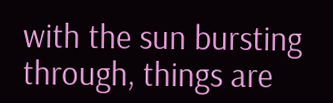with the sun bursting through, things are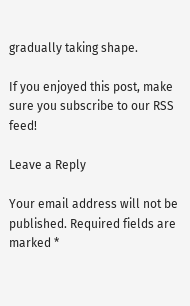gradually taking shape.

If you enjoyed this post, make sure you subscribe to our RSS feed!

Leave a Reply

Your email address will not be published. Required fields are marked *